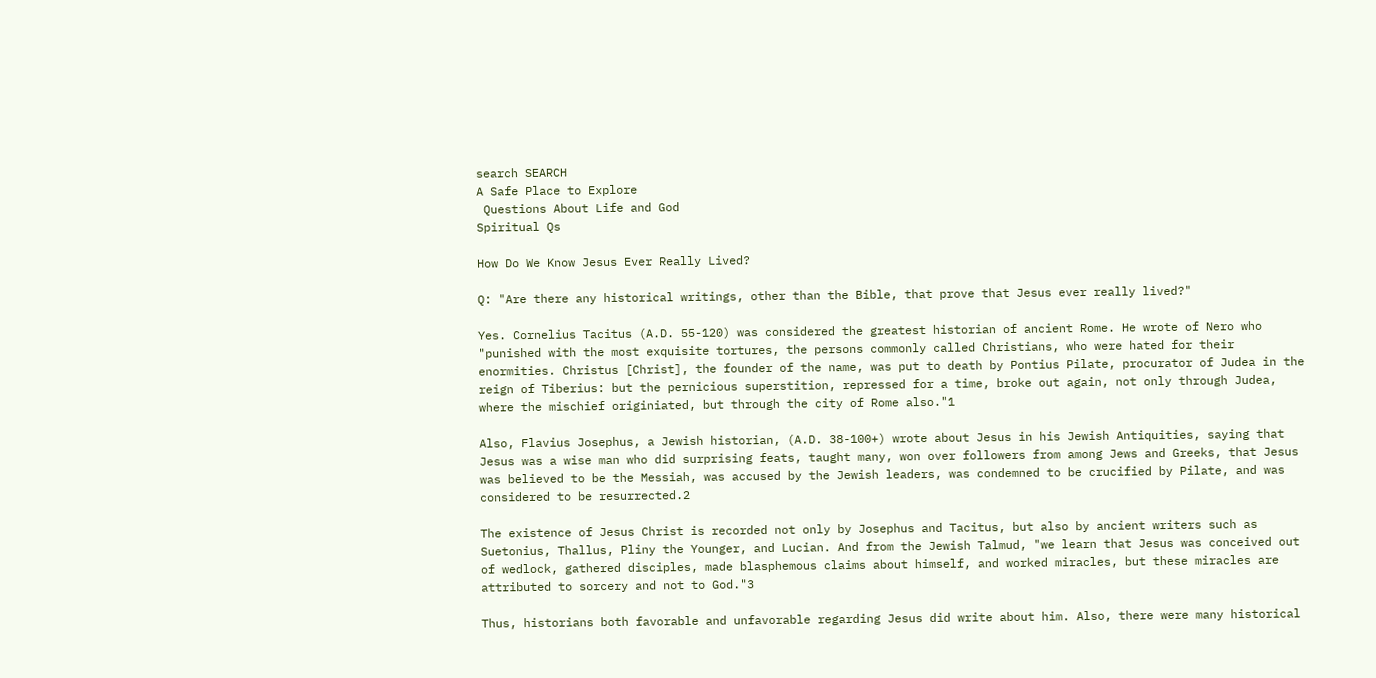search SEARCH
A Safe Place to Explore
 Questions About Life and God
Spiritual Qs

How Do We Know Jesus Ever Really Lived?

Q: "Are there any historical writings, other than the Bible, that prove that Jesus ever really lived?"

Yes. Cornelius Tacitus (A.D. 55-120) was considered the greatest historian of ancient Rome. He wrote of Nero who "punished with the most exquisite tortures, the persons commonly called Christians, who were hated for their enormities. Christus [Christ], the founder of the name, was put to death by Pontius Pilate, procurator of Judea in the reign of Tiberius: but the pernicious superstition, repressed for a time, broke out again, not only through Judea, where the mischief originiated, but through the city of Rome also."1

Also, Flavius Josephus, a Jewish historian, (A.D. 38-100+) wrote about Jesus in his Jewish Antiquities, saying that Jesus was a wise man who did surprising feats, taught many, won over followers from among Jews and Greeks, that Jesus was believed to be the Messiah, was accused by the Jewish leaders, was condemned to be crucified by Pilate, and was considered to be resurrected.2

The existence of Jesus Christ is recorded not only by Josephus and Tacitus, but also by ancient writers such as Suetonius, Thallus, Pliny the Younger, and Lucian. And from the Jewish Talmud, "we learn that Jesus was conceived out of wedlock, gathered disciples, made blasphemous claims about himself, and worked miracles, but these miracles are attributed to sorcery and not to God."3

Thus, historians both favorable and unfavorable regarding Jesus did write about him. Also, there were many historical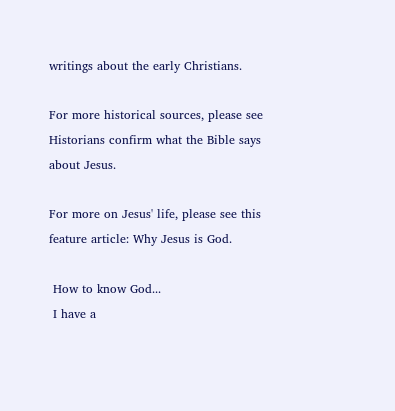writings about the early Christians.

For more historical sources, please see Historians confirm what the Bible says about Jesus.

For more on Jesus' life, please see this feature article: Why Jesus is God.

 How to know God...
 I have a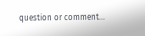question or comment...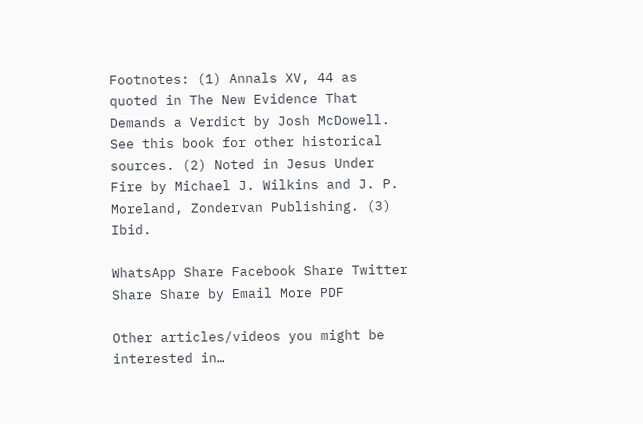Footnotes: (1) Annals XV, 44 as quoted in The New Evidence That Demands a Verdict by Josh McDowell. See this book for other historical sources. (2) Noted in Jesus Under Fire by Michael J. Wilkins and J. P. Moreland, Zondervan Publishing. (3) Ibid.

WhatsApp Share Facebook Share Twitter Share Share by Email More PDF

Other articles/videos you might be interested in…